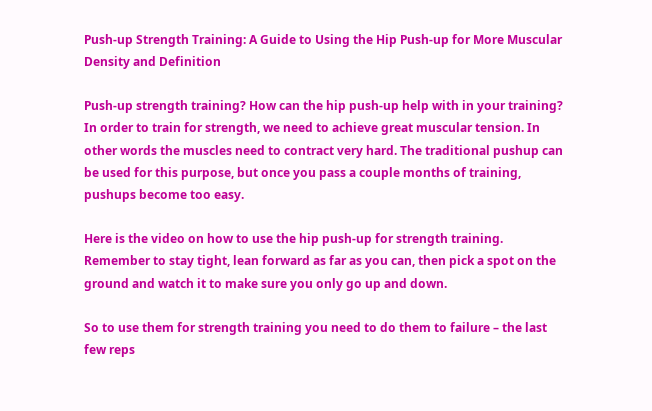Push-up Strength Training: A Guide to Using the Hip Push-up for More Muscular Density and Definition

Push-up strength training? How can the hip push-up help with in your training? In order to train for strength, we need to achieve great muscular tension. In other words the muscles need to contract very hard. The traditional pushup can be used for this purpose, but once you pass a couple months of training, pushups become too easy.

Here is the video on how to use the hip push-up for strength training. Remember to stay tight, lean forward as far as you can, then pick a spot on the ground and watch it to make sure you only go up and down.

So to use them for strength training you need to do them to failure – the last few reps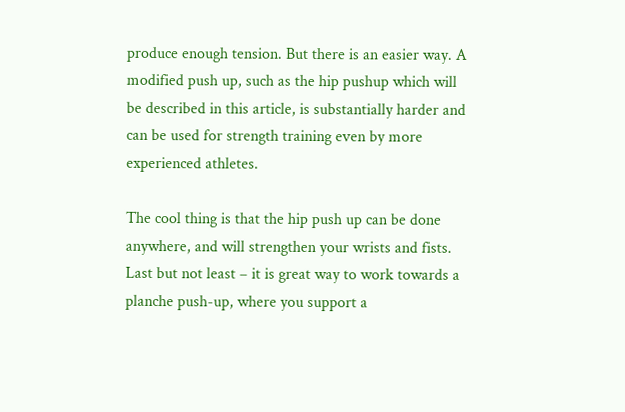produce enough tension. But there is an easier way. A modified push up, such as the hip pushup which will be described in this article, is substantially harder and can be used for strength training even by more experienced athletes.

The cool thing is that the hip push up can be done anywhere, and will strengthen your wrists and fists. Last but not least – it is great way to work towards a planche push-up, where you support a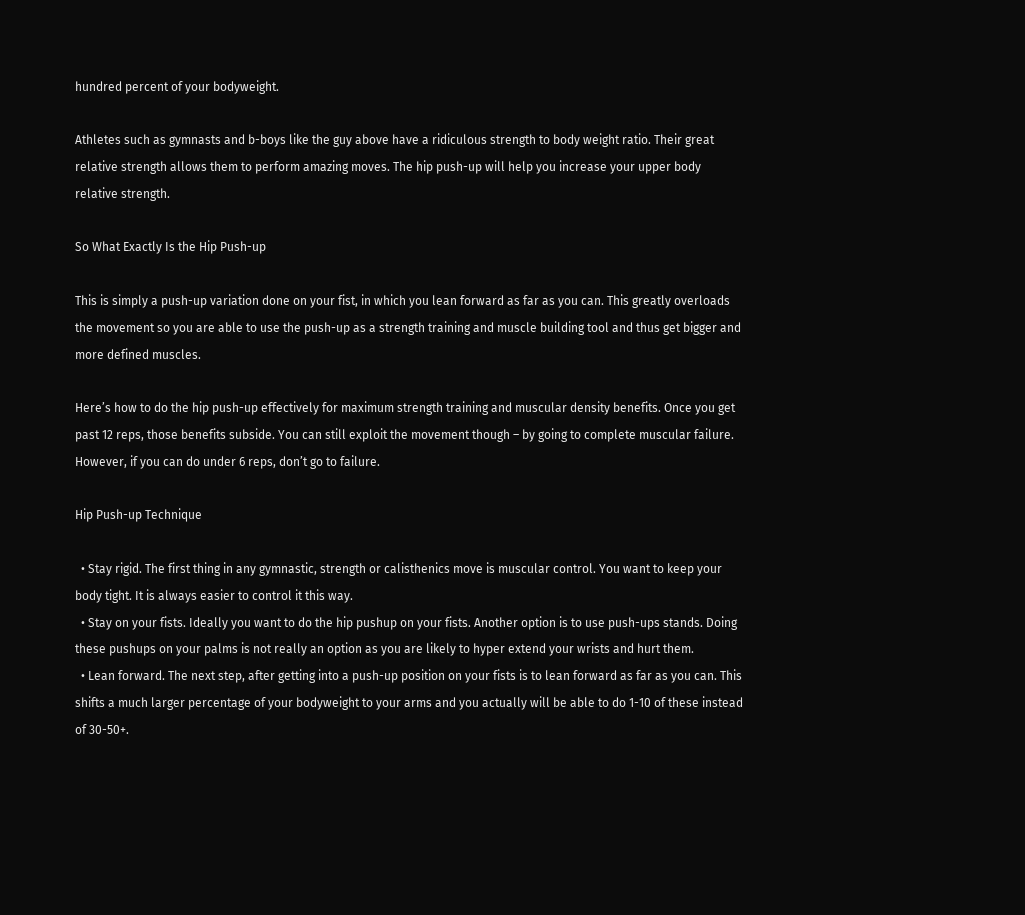hundred percent of your bodyweight.

Athletes such as gymnasts and b-boys like the guy above have a ridiculous strength to body weight ratio. Their great relative strength allows them to perform amazing moves. The hip push-up will help you increase your upper body relative strength.

So What Exactly Is the Hip Push-up

This is simply a push-up variation done on your fist, in which you lean forward as far as you can. This greatly overloads the movement so you are able to use the push-up as a strength training and muscle building tool and thus get bigger and more defined muscles.

Here’s how to do the hip push-up effectively for maximum strength training and muscular density benefits. Once you get past 12 reps, those benefits subside. You can still exploit the movement though – by going to complete muscular failure. However, if you can do under 6 reps, don’t go to failure.

Hip Push-up Technique

  • Stay rigid. The first thing in any gymnastic, strength or calisthenics move is muscular control. You want to keep your body tight. It is always easier to control it this way.
  • Stay on your fists. Ideally you want to do the hip pushup on your fists. Another option is to use push-ups stands. Doing these pushups on your palms is not really an option as you are likely to hyper extend your wrists and hurt them.
  • Lean forward. The next step, after getting into a push-up position on your fists is to lean forward as far as you can. This shifts a much larger percentage of your bodyweight to your arms and you actually will be able to do 1-10 of these instead of 30-50+.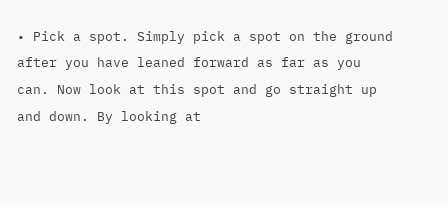• Pick a spot. Simply pick a spot on the ground after you have leaned forward as far as you can. Now look at this spot and go straight up and down. By looking at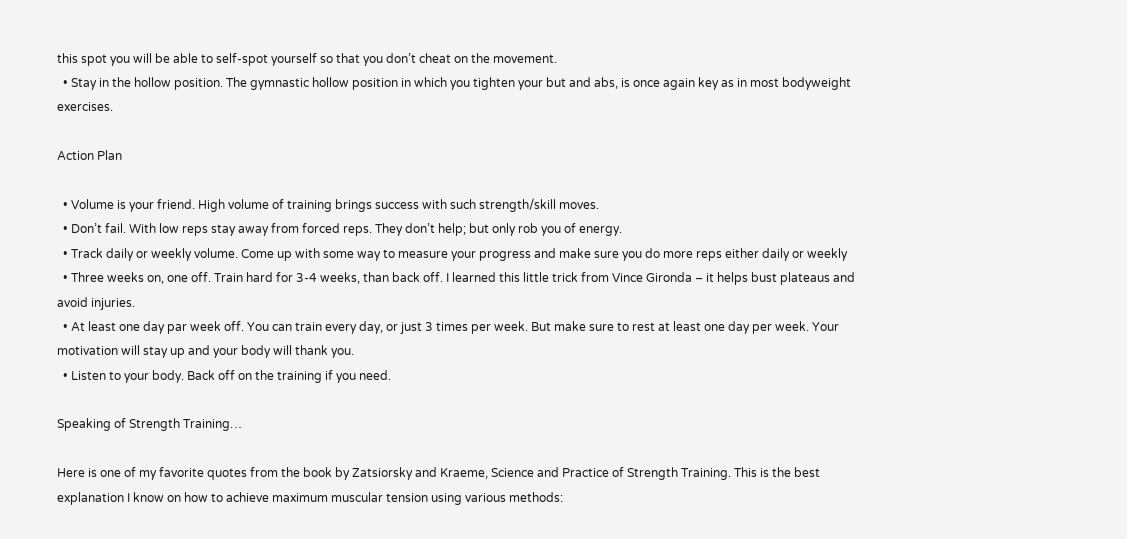this spot you will be able to self-spot yourself so that you don’t cheat on the movement.
  • Stay in the hollow position. The gymnastic hollow position in which you tighten your but and abs, is once again key as in most bodyweight exercises.

Action Plan

  • Volume is your friend. High volume of training brings success with such strength/skill moves.
  • Don’t fail. With low reps stay away from forced reps. They don’t help; but only rob you of energy.
  • Track daily or weekly volume. Come up with some way to measure your progress and make sure you do more reps either daily or weekly
  • Three weeks on, one off. Train hard for 3-4 weeks, than back off. I learned this little trick from Vince Gironda – it helps bust plateaus and avoid injuries.
  • At least one day par week off. You can train every day, or just 3 times per week. But make sure to rest at least one day per week. Your motivation will stay up and your body will thank you.
  • Listen to your body. Back off on the training if you need.

Speaking of Strength Training…

Here is one of my favorite quotes from the book by Zatsiorsky and Kraeme, Science and Practice of Strength Training. This is the best explanation I know on how to achieve maximum muscular tension using various methods: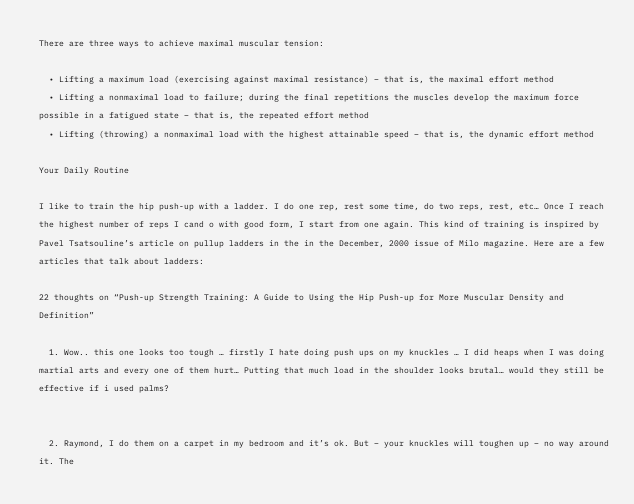There are three ways to achieve maximal muscular tension:

  • Lifting a maximum load (exercising against maximal resistance) – that is, the maximal effort method
  • Lifting a nonmaximal load to failure; during the final repetitions the muscles develop the maximum force possible in a fatigued state – that is, the repeated effort method
  • Lifting (throwing) a nonmaximal load with the highest attainable speed – that is, the dynamic effort method

Your Daily Routine

I like to train the hip push-up with a ladder. I do one rep, rest some time, do two reps, rest, etc… Once I reach the highest number of reps I cand o with good form, I start from one again. This kind of training is inspired by Pavel Tsatsouline’s article on pullup ladders in the in the December, 2000 issue of Milo magazine. Here are a few articles that talk about ladders:

22 thoughts on “Push-up Strength Training: A Guide to Using the Hip Push-up for More Muscular Density and Definition”

  1. Wow.. this one looks too tough … firstly I hate doing push ups on my knuckles … I did heaps when I was doing martial arts and every one of them hurt… Putting that much load in the shoulder looks brutal… would they still be effective if i used palms?


  2. Raymond, I do them on a carpet in my bedroom and it’s ok. But – your knuckles will toughen up – no way around it. The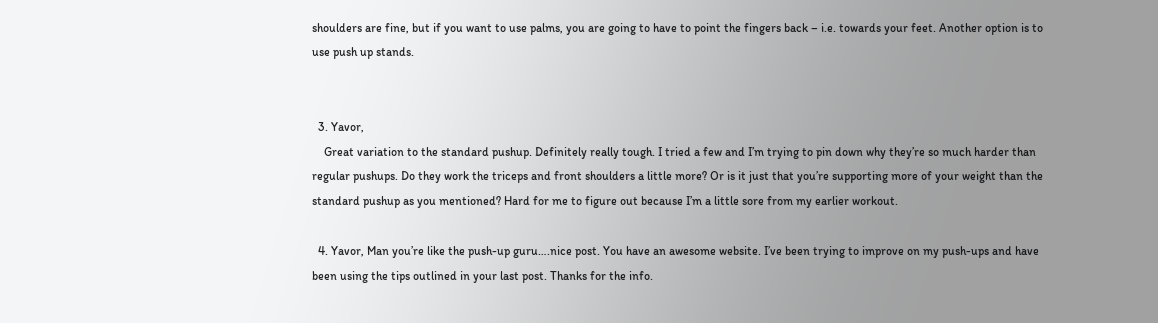shoulders are fine, but if you want to use palms, you are going to have to point the fingers back – i.e. towards your feet. Another option is to use push up stands.


  3. Yavor,
    Great variation to the standard pushup. Definitely really tough. I tried a few and I’m trying to pin down why they’re so much harder than regular pushups. Do they work the triceps and front shoulders a little more? Or is it just that you’re supporting more of your weight than the standard pushup as you mentioned? Hard for me to figure out because I’m a little sore from my earlier workout.

  4. Yavor, Man you’re like the push-up guru….nice post. You have an awesome website. I’ve been trying to improve on my push-ups and have been using the tips outlined in your last post. Thanks for the info.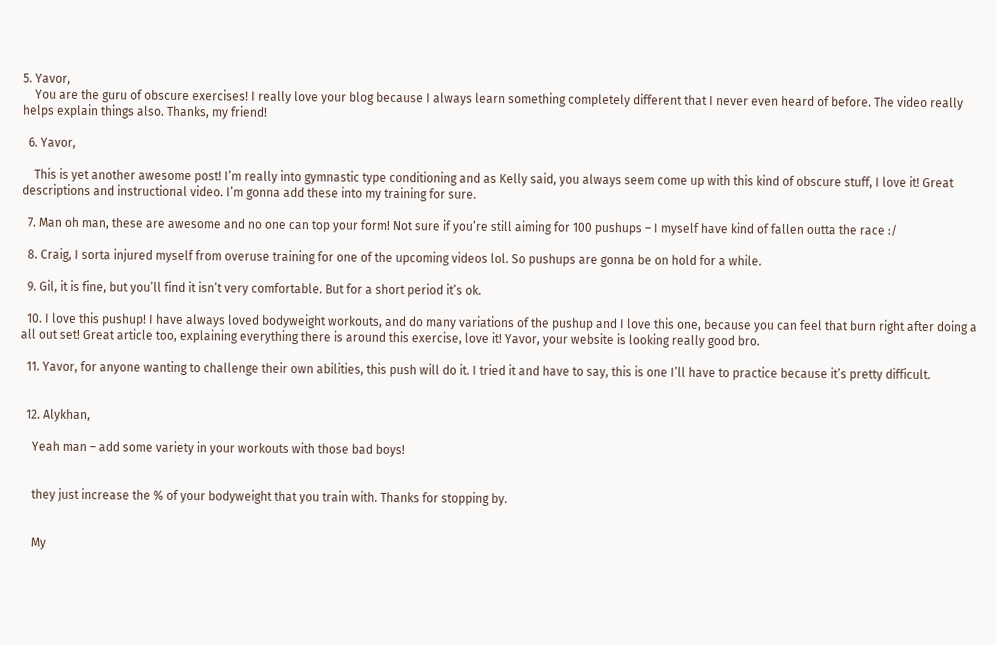5. Yavor,
    You are the guru of obscure exercises! I really love your blog because I always learn something completely different that I never even heard of before. The video really helps explain things also. Thanks, my friend!

  6. Yavor,

    This is yet another awesome post! I’m really into gymnastic type conditioning and as Kelly said, you always seem come up with this kind of obscure stuff, I love it! Great descriptions and instructional video. I’m gonna add these into my training for sure.

  7. Man oh man, these are awesome and no one can top your form! Not sure if you’re still aiming for 100 pushups – I myself have kind of fallen outta the race :/

  8. Craig, I sorta injured myself from overuse training for one of the upcoming videos lol. So pushups are gonna be on hold for a while.

  9. Gil, it is fine, but you’ll find it isn’t very comfortable. But for a short period it’s ok.

  10. I love this pushup! I have always loved bodyweight workouts, and do many variations of the pushup and I love this one, because you can feel that burn right after doing a all out set! Great article too, explaining everything there is around this exercise, love it! Yavor, your website is looking really good bro.

  11. Yavor, for anyone wanting to challenge their own abilities, this push will do it. I tried it and have to say, this is one I’ll have to practice because it’s pretty difficult.


  12. Alykhan,

    Yeah man – add some variety in your workouts with those bad boys!


    they just increase the % of your bodyweight that you train with. Thanks for stopping by.


    My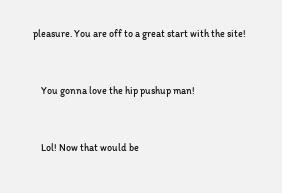pleasure. You are off to a great start with the site!


    You gonna love the hip pushup man!


    Lol! Now that would be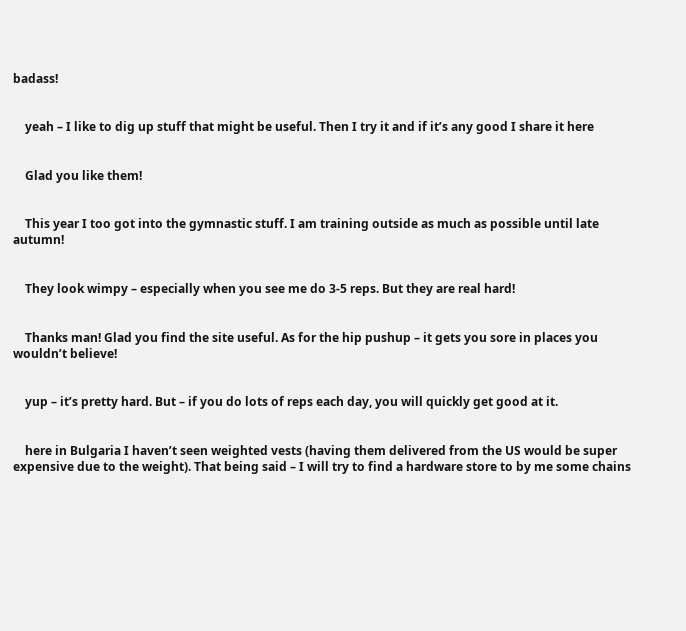badass!


    yeah – I like to dig up stuff that might be useful. Then I try it and if it’s any good I share it here


    Glad you like them!


    This year I too got into the gymnastic stuff. I am training outside as much as possible until late autumn!


    They look wimpy – especially when you see me do 3-5 reps. But they are real hard!


    Thanks man! Glad you find the site useful. As for the hip pushup – it gets you sore in places you wouldn’t believe!


    yup – it’s pretty hard. But – if you do lots of reps each day, you will quickly get good at it.


    here in Bulgaria I haven’t seen weighted vests (having them delivered from the US would be super expensive due to the weight). That being said – I will try to find a hardware store to by me some chains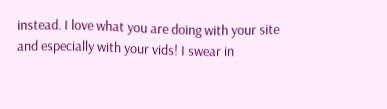instead. I love what you are doing with your site and especially with your vids! I swear in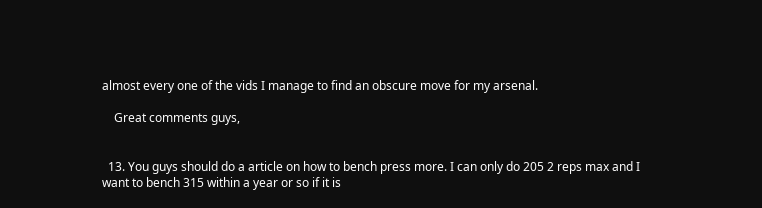almost every one of the vids I manage to find an obscure move for my arsenal.

    Great comments guys,


  13. You guys should do a article on how to bench press more. I can only do 205 2 reps max and I want to bench 315 within a year or so if it is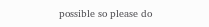possible so please do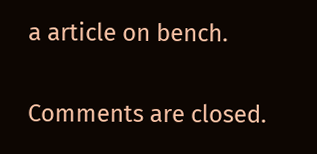a article on bench.

Comments are closed.